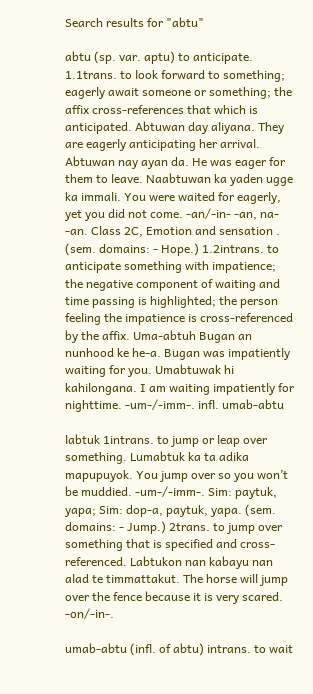Search results for "abtu"

abtu (sp. var. aptu) to anticipate. 1.1trans. to look forward to something; eagerly await someone or something; the affix cross-references that which is anticipated. Abtuwan day aliyana. They are eagerly anticipating her arrival. Abtuwan nay ayan da. He was eager for them to leave. Naabtuwan ka yaden ugge ka immali. You were waited for eagerly, yet you did not come. ‑an/‑in‑ ‑an, na‑ ‑an. Class 2C, Emotion and sensation . (sem. domains: - Hope.) 1.2intrans. to anticipate something with impatience; the negative component of waiting and time passing is highlighted; the person feeling the impatience is cross-referenced by the affix. Uma-abtuh Bugan an nunhood ke he-a. Bugan was impatiently waiting for you. Umabtuwak hi kahilongana. I am waiting impatiently for nighttime. ‑um‑/‑imm‑. infl. umab-abtu

labtuk 1intrans. to jump or leap over something. Lumabtuk ka ta adika mapupuyok. You jump over so you won’t be muddied. ‑um‑/‑imm‑. Sim: paytuk, yapa; Sim: dop-a, paytuk, yapa. (sem. domains: - Jump.) 2trans. to jump over something that is specified and cross-referenced. Labtukon nan kabayu nan alad te timmattakut. The horse will jump over the fence because it is very scared. ‑on/‑in‑.

umab-abtu (infl. of abtu) intrans. to wait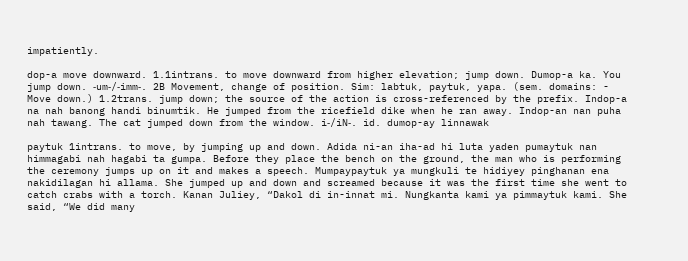impatiently.

dop-a move downward. 1.1intrans. to move downward from higher elevation; jump down. Dumop-a ka. You jump down. ‑um‑/‑imm‑. 2B Movement, change of position. Sim: labtuk, paytuk, yapa. (sem. domains: - Move down.) 1.2trans. jump down; the source of the action is cross-referenced by the prefix. Indop-a na nah banong handi binumtik. He jumped from the ricefield dike when he ran away. Indop-an nan puha nah tawang. The cat jumped down from the window. i‑/iN‑. id. dumop-ay linnawak

paytuk 1intrans. to move, by jumping up and down. Adida ni-an iha-ad hi luta yaden pumaytuk nan himmagabi nah hagabi ta gumpa. Before they place the bench on the ground, the man who is performing the ceremony jumps up on it and makes a speech. Mumpaypaytuk ya mungkuli te hidiyey pinghanan ena nakidilagan hi allama. She jumped up and down and screamed because it was the first time she went to catch crabs with a torch. Kanan Juliey, “Dakol di in-innat mi. Nungkanta kami ya pimmaytuk kami. She said, “We did many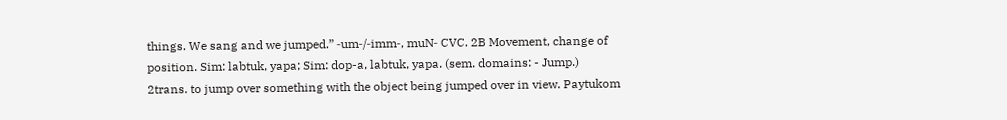things. We sang and we jumped.” ‑um‑/‑imm‑, muN‑ CVC. 2B Movement, change of position. Sim: labtuk, yapa; Sim: dop-a, labtuk, yapa. (sem. domains: - Jump.) 2trans. to jump over something with the object being jumped over in view. Paytukom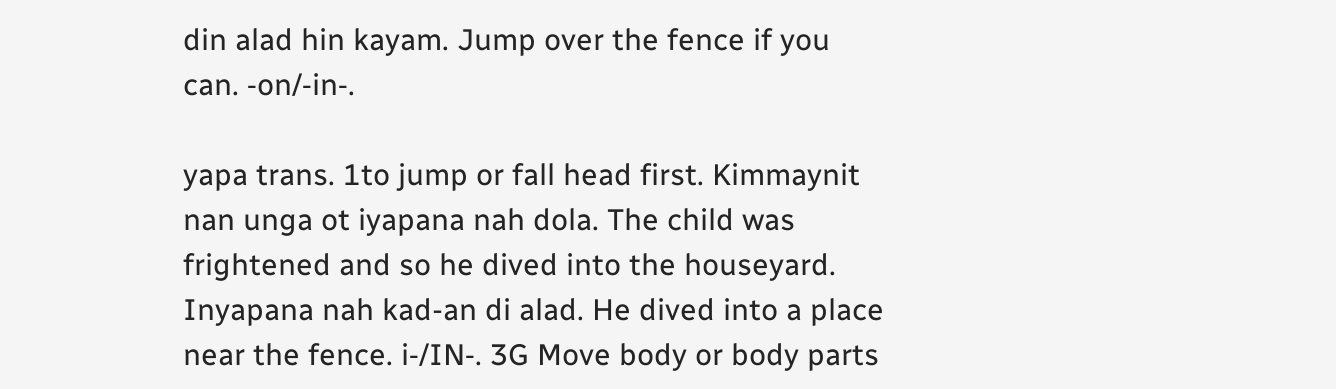din alad hin kayam. Jump over the fence if you can. ‑on/‑in‑.

yapa trans. 1to jump or fall head first. Kimmaynit nan unga ot iyapana nah dola. The child was frightened and so he dived into the houseyard. Inyapana nah kad-an di alad. He dived into a place near the fence. i‑/IN‑. 3G Move body or body parts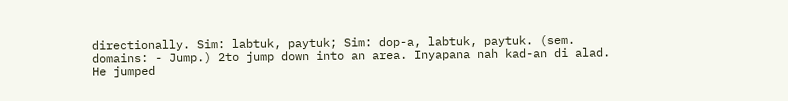directionally. Sim: labtuk, paytuk; Sim: dop-a, labtuk, paytuk. (sem. domains: - Jump.) 2to jump down into an area. Inyapana nah kad-an di alad. He jumped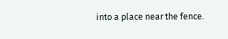into a place near the fence.